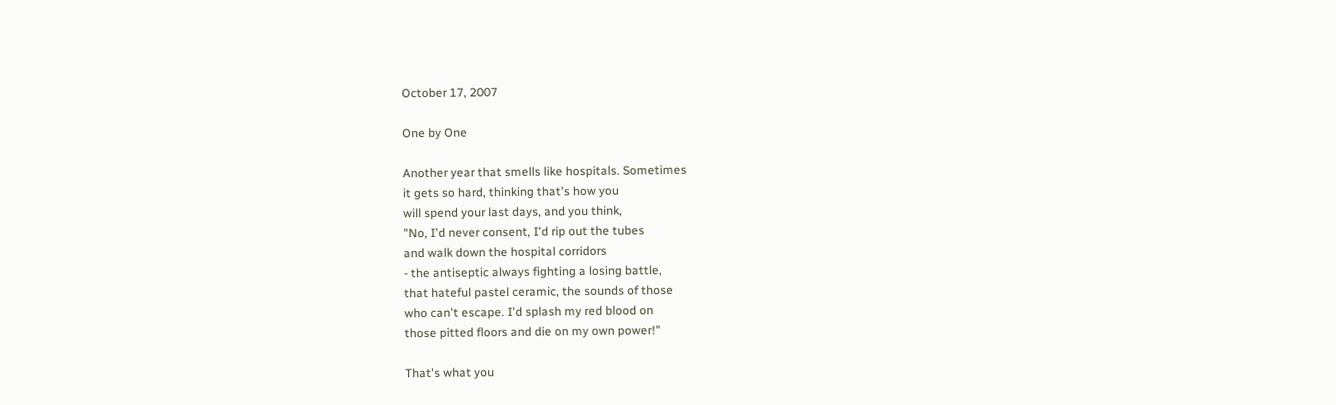October 17, 2007

One by One

Another year that smells like hospitals. Sometimes
it gets so hard, thinking that's how you
will spend your last days, and you think,
"No, I'd never consent, I'd rip out the tubes
and walk down the hospital corridors
- the antiseptic always fighting a losing battle,
that hateful pastel ceramic, the sounds of those
who can't escape. I'd splash my red blood on
those pitted floors and die on my own power!"

That's what you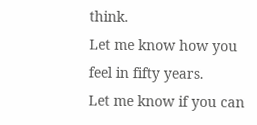think.
Let me know how you feel in fifty years.
Let me know if you can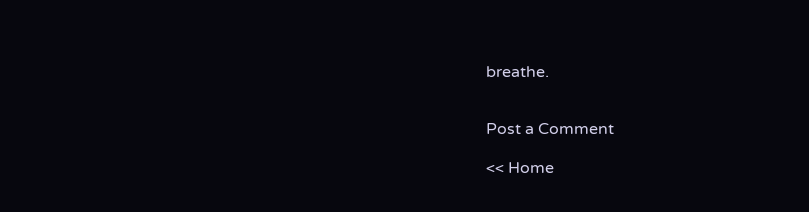breathe.


Post a Comment

<< Home